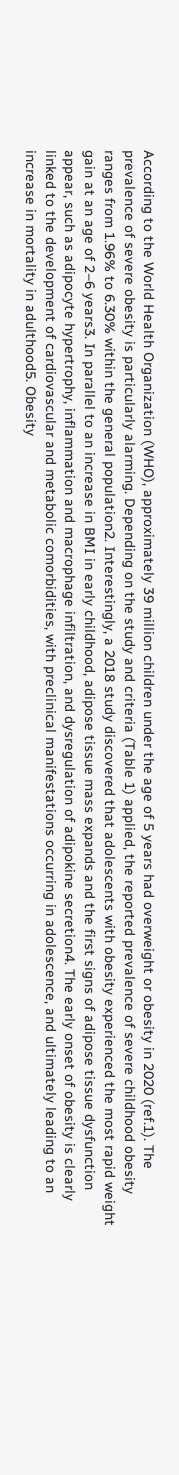According to the World Health Organization (WHO), approximately 39 million children under the age of 5 years had overweight or obesity in 2020 (ref.1). The prevalence of severe obesity is particularly alarming. Depending on the study and criteria (Table 1) applied, the reported prevalence of severe childhood obesity ranges from 1.96% to 6.30% within the general population2. Interestingly, a 2018 study discovered that adolescents with obesity experienced the most rapid weight gain at an age of 2–6 years3. In parallel to an increase in BMI in early childhood, adipose tissue mass expands and the first signs of adipose tissue dysfunction appear, such as adipocyte hypertrophy, inflammation and macrophage infiltration, and dysregulation of adipokine secretion4. The early onset of obesity is clearly linked to the development of cardiovascular and metabolic comorbidities, with preclinical manifestations occurring in adolescence, and ultimately leading to an increase in mortality in adulthood5. Obesity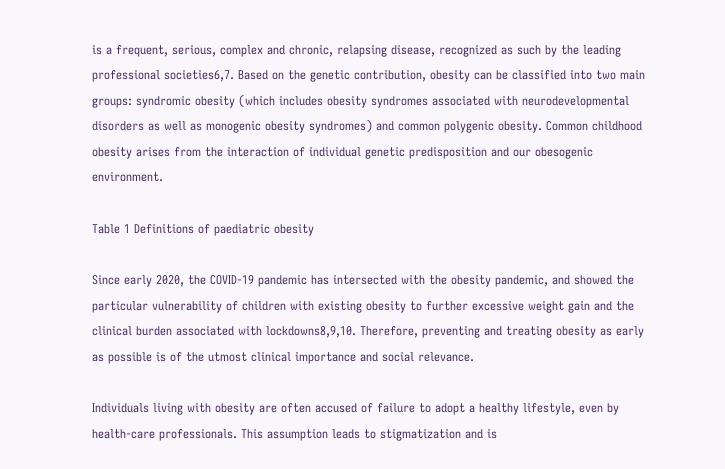is a frequent, serious, complex and chronic, relapsing disease, recognized as such by the leading professional societies6,7. Based on the genetic contribution, obesity can be classified into two main groups: syndromic obesity (which includes obesity syndromes associated with neurodevelopmental disorders as well as monogenic obesity syndromes) and common polygenic obesity. Common childhood obesity arises from the interaction of individual genetic predisposition and our obesogenic environment.

Table 1 Definitions of paediatric obesity

Since early 2020, the COVID-19 pandemic has intersected with the obesity pandemic, and showed the particular vulnerability of children with existing obesity to further excessive weight gain and the clinical burden associated with lockdowns8,9,10. Therefore, preventing and treating obesity as early as possible is of the utmost clinical importance and social relevance.

Individuals living with obesity are often accused of failure to adopt a healthy lifestyle, even by health-care professionals. This assumption leads to stigmatization and is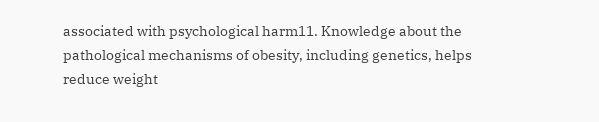associated with psychological harm11. Knowledge about the pathological mechanisms of obesity, including genetics, helps reduce weight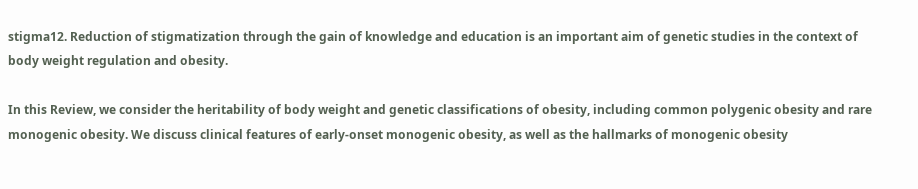stigma12. Reduction of stigmatization through the gain of knowledge and education is an important aim of genetic studies in the context of body weight regulation and obesity.

In this Review, we consider the heritability of body weight and genetic classifications of obesity, including common polygenic obesity and rare monogenic obesity. We discuss clinical features of early-onset monogenic obesity, as well as the hallmarks of monogenic obesity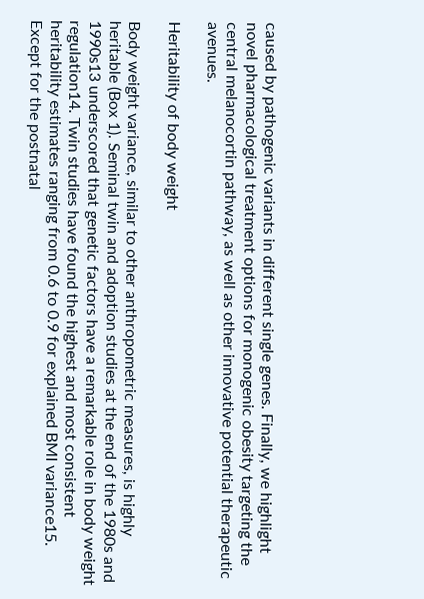caused by pathogenic variants in different single genes. Finally, we highlight novel pharmacological treatment options for monogenic obesity targeting the central melanocortin pathway, as well as other innovative potential therapeutic avenues.

Heritability of body weight

Body weight variance, similar to other anthropometric measures, is highly heritable (Box 1). Seminal twin and adoption studies at the end of the 1980s and 1990s13 underscored that genetic factors have a remarkable role in body weight regulation14. Twin studies have found the highest and most consistent heritability estimates ranging from 0.6 to 0.9 for explained BMI variance15. Except for the postnatal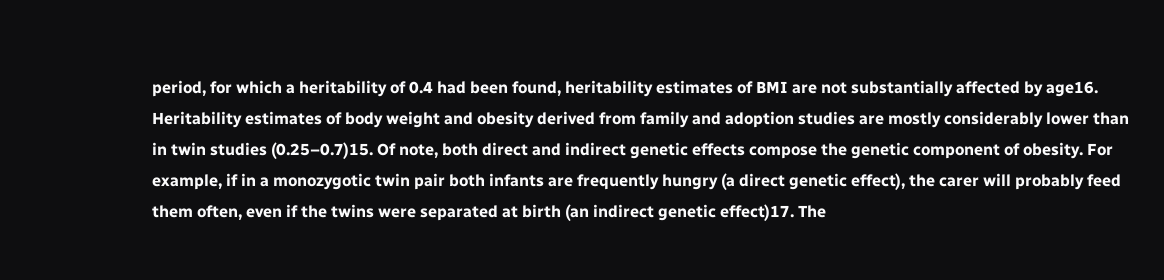period, for which a heritability of 0.4 had been found, heritability estimates of BMI are not substantially affected by age16. Heritability estimates of body weight and obesity derived from family and adoption studies are mostly considerably lower than in twin studies (0.25–0.7)15. Of note, both direct and indirect genetic effects compose the genetic component of obesity. For example, if in a monozygotic twin pair both infants are frequently hungry (a direct genetic effect), the carer will probably feed them often, even if the twins were separated at birth (an indirect genetic effect)17. The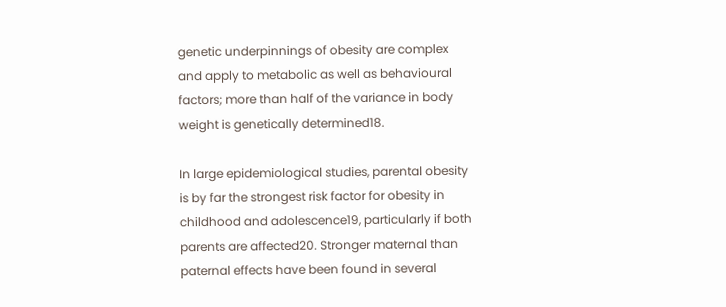genetic underpinnings of obesity are complex and apply to metabolic as well as behavioural factors; more than half of the variance in body weight is genetically determined18.

In large epidemiological studies, parental obesity is by far the strongest risk factor for obesity in childhood and adolescence19, particularly if both parents are affected20. Stronger maternal than paternal effects have been found in several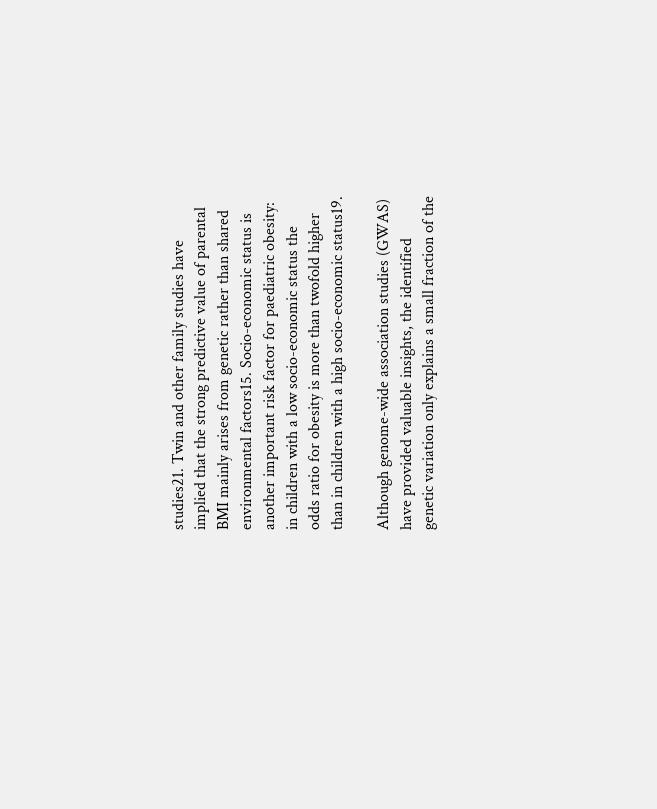studies21. Twin and other family studies have implied that the strong predictive value of parental BMI mainly arises from genetic rather than shared environmental factors15. Socio-economic status is another important risk factor for paediatric obesity: in children with a low socio-economic status the odds ratio for obesity is more than twofold higher than in children with a high socio-economic status19.

Although genome-wide association studies (GWAS) have provided valuable insights, the identified genetic variation only explains a small fraction of the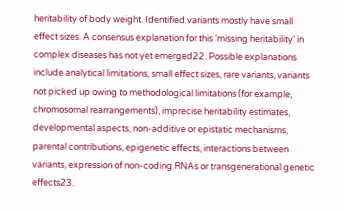heritability of body weight. Identified variants mostly have small effect sizes. A consensus explanation for this ‘missing heritability’ in complex diseases has not yet emerged22. Possible explanations include analytical limitations, small effect sizes, rare variants, variants not picked up owing to methodological limitations (for example, chromosomal rearrangements), imprecise heritability estimates, developmental aspects, non-additive or epistatic mechanisms, parental contributions, epigenetic effects, interactions between variants, expression of non-coding RNAs or transgenerational genetic effects23.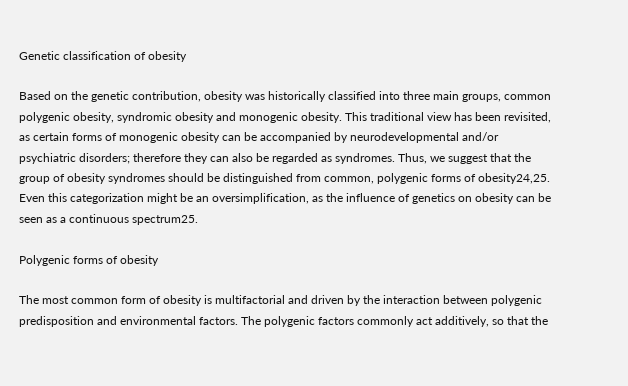Genetic classification of obesity

Based on the genetic contribution, obesity was historically classified into three main groups, common polygenic obesity, syndromic obesity and monogenic obesity. This traditional view has been revisited, as certain forms of monogenic obesity can be accompanied by neurodevelopmental and/or psychiatric disorders; therefore they can also be regarded as syndromes. Thus, we suggest that the group of obesity syndromes should be distinguished from common, polygenic forms of obesity24,25. Even this categorization might be an oversimplification, as the influence of genetics on obesity can be seen as a continuous spectrum25.

Polygenic forms of obesity

The most common form of obesity is multifactorial and driven by the interaction between polygenic predisposition and environmental factors. The polygenic factors commonly act additively, so that the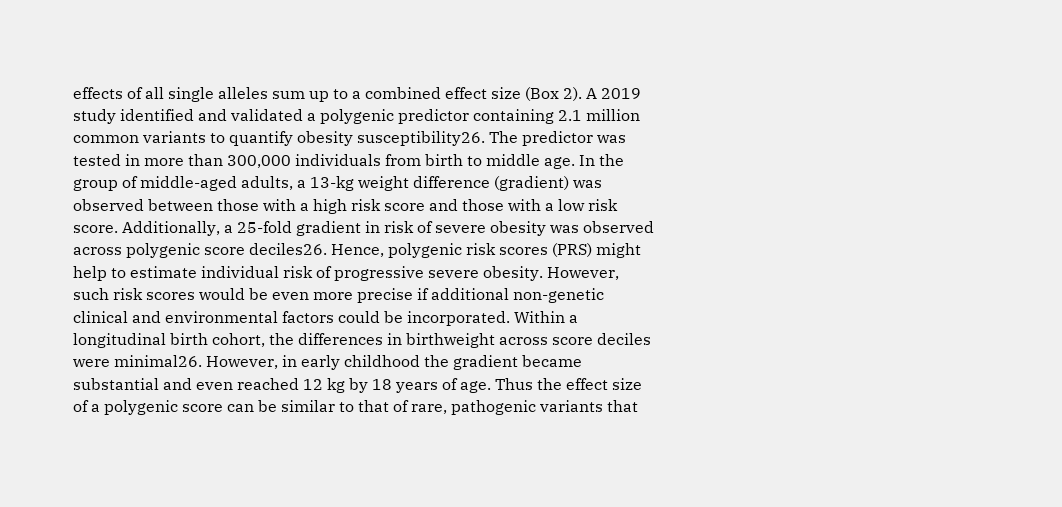effects of all single alleles sum up to a combined effect size (Box 2). A 2019 study identified and validated a polygenic predictor containing 2.1 million common variants to quantify obesity susceptibility26. The predictor was tested in more than 300,000 individuals from birth to middle age. In the group of middle-aged adults, a 13-kg weight difference (gradient) was observed between those with a high risk score and those with a low risk score. Additionally, a 25-fold gradient in risk of severe obesity was observed across polygenic score deciles26. Hence, polygenic risk scores (PRS) might help to estimate individual risk of progressive severe obesity. However, such risk scores would be even more precise if additional non-genetic clinical and environmental factors could be incorporated. Within a longitudinal birth cohort, the differences in birthweight across score deciles were minimal26. However, in early childhood the gradient became substantial and even reached 12 kg by 18 years of age. Thus the effect size of a polygenic score can be similar to that of rare, pathogenic variants that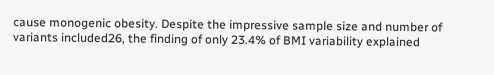cause monogenic obesity. Despite the impressive sample size and number of variants included26, the finding of only 23.4% of BMI variability explained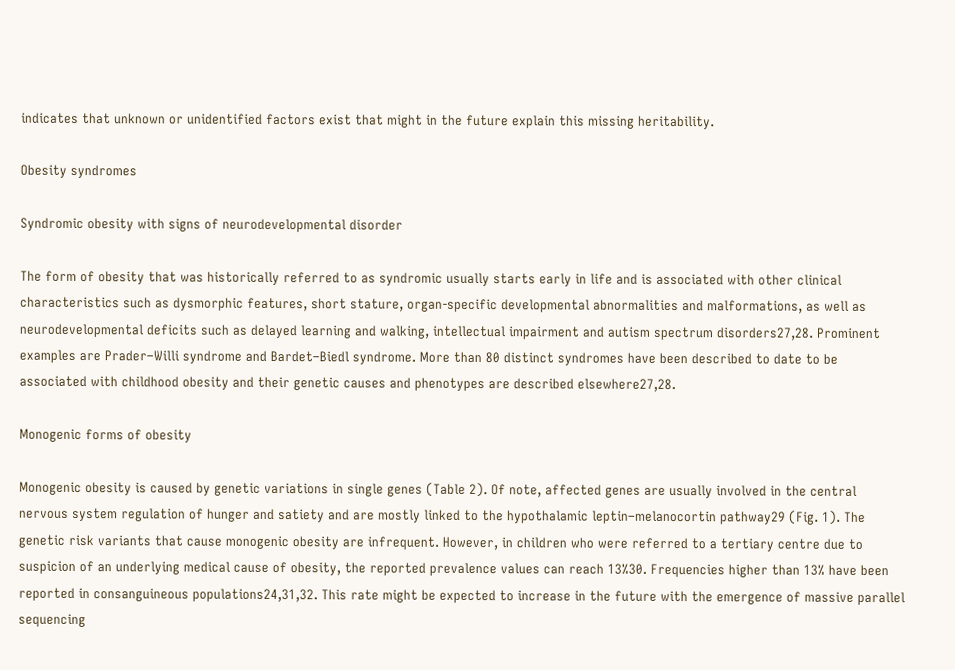indicates that unknown or unidentified factors exist that might in the future explain this missing heritability.

Obesity syndromes

Syndromic obesity with signs of neurodevelopmental disorder

The form of obesity that was historically referred to as syndromic usually starts early in life and is associated with other clinical characteristics such as dysmorphic features, short stature, organ-specific developmental abnormalities and malformations, as well as neurodevelopmental deficits such as delayed learning and walking, intellectual impairment and autism spectrum disorders27,28. Prominent examples are Prader–Willi syndrome and Bardet–Biedl syndrome. More than 80 distinct syndromes have been described to date to be associated with childhood obesity and their genetic causes and phenotypes are described elsewhere27,28.

Monogenic forms of obesity

Monogenic obesity is caused by genetic variations in single genes (Table 2). Of note, affected genes are usually involved in the central nervous system regulation of hunger and satiety and are mostly linked to the hypothalamic leptin–melanocortin pathway29 (Fig. 1). The genetic risk variants that cause monogenic obesity are infrequent. However, in children who were referred to a tertiary centre due to suspicion of an underlying medical cause of obesity, the reported prevalence values can reach 13%30. Frequencies higher than 13% have been reported in consanguineous populations24,31,32. This rate might be expected to increase in the future with the emergence of massive parallel sequencing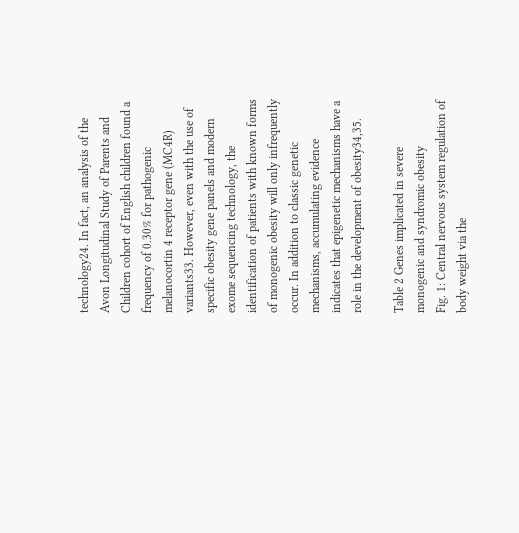technology24. In fact, an analysis of the Avon Longitudinal Study of Parents and Children cohort of English children found a frequency of 0.30% for pathogenic melanocortin 4 receptor gene (MC4R) variants33. However, even with the use of specific obesity gene panels and modern exome sequencing technology, the identification of patients with known forms of monogenic obesity will only infrequently occur. In addition to classic genetic mechanisms, accumulating evidence indicates that epigenetic mechanisms have a role in the development of obesity34,35.

Table 2 Genes implicated in severe monogenic and syndromic obesity
Fig. 1: Central nervous system regulation of body weight via the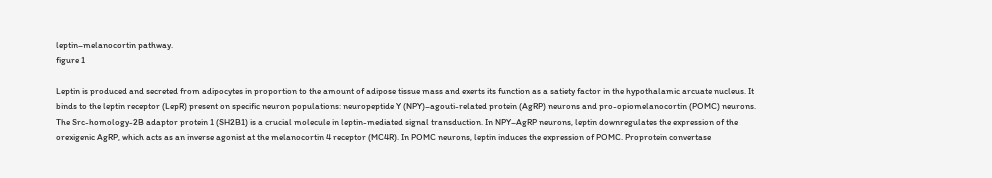leptin–melanocortin pathway.
figure 1

Leptin is produced and secreted from adipocytes in proportion to the amount of adipose tissue mass and exerts its function as a satiety factor in the hypothalamic arcuate nucleus. It binds to the leptin receptor (LepR) present on specific neuron populations: neuropeptide Y (NPY)–agouti-related protein (AgRP) neurons and pro-opiomelanocortin (POMC) neurons. The Src-homology-2B adaptor protein 1 (SH2B1) is a crucial molecule in leptin-mediated signal transduction. In NPY–AgRP neurons, leptin downregulates the expression of the orexigenic AgRP, which acts as an inverse agonist at the melanocortin 4 receptor (MC4R). In POMC neurons, leptin induces the expression of POMC. Proprotein convertase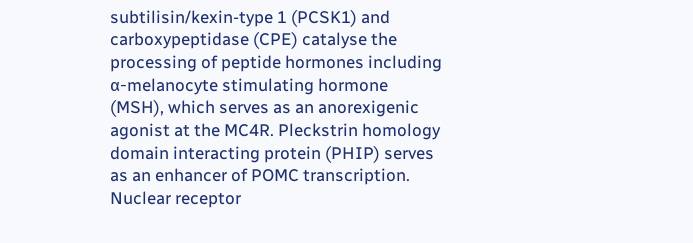subtilisin/kexin-type 1 (PCSK1) and carboxypeptidase (CPE) catalyse the processing of peptide hormones including α-melanocyte stimulating hormone (MSH), which serves as an anorexigenic agonist at the MC4R. Pleckstrin homology domain interacting protein (PHIP) serves as an enhancer of POMC transcription. Nuclear receptor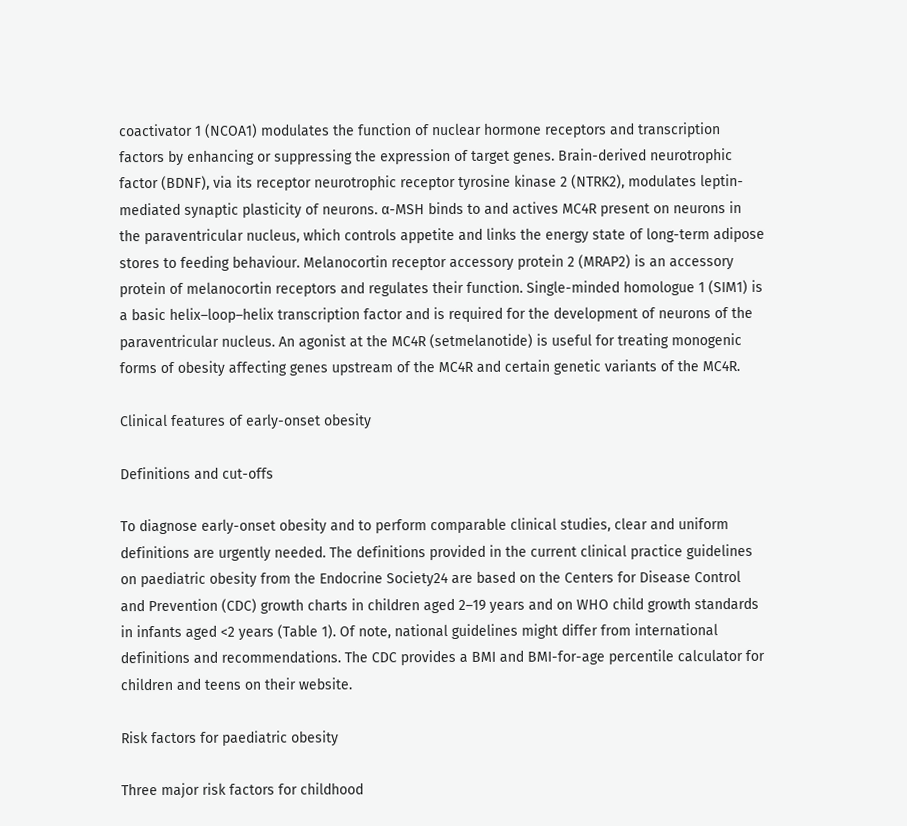coactivator 1 (NCOA1) modulates the function of nuclear hormone receptors and transcription factors by enhancing or suppressing the expression of target genes. Brain-derived neurotrophic factor (BDNF), via its receptor neurotrophic receptor tyrosine kinase 2 (NTRK2), modulates leptin-mediated synaptic plasticity of neurons. α-MSH binds to and actives MC4R present on neurons in the paraventricular nucleus, which controls appetite and links the energy state of long-term adipose stores to feeding behaviour. Melanocortin receptor accessory protein 2 (MRAP2) is an accessory protein of melanocortin receptors and regulates their function. Single-minded homologue 1 (SIM1) is a basic helix–loop–helix transcription factor and is required for the development of neurons of the paraventricular nucleus. An agonist at the MC4R (setmelanotide) is useful for treating monogenic forms of obesity affecting genes upstream of the MC4R and certain genetic variants of the MC4R.

Clinical features of early-onset obesity

Definitions and cut-offs

To diagnose early-onset obesity and to perform comparable clinical studies, clear and uniform definitions are urgently needed. The definitions provided in the current clinical practice guidelines on paediatric obesity from the Endocrine Society24 are based on the Centers for Disease Control and Prevention (CDC) growth charts in children aged 2–19 years and on WHO child growth standards in infants aged <2 years (Table 1). Of note, national guidelines might differ from international definitions and recommendations. The CDC provides a BMI and BMI-for-age percentile calculator for children and teens on their website.

Risk factors for paediatric obesity

Three major risk factors for childhood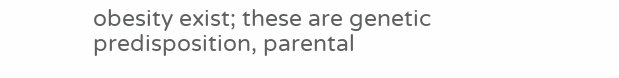obesity exist; these are genetic predisposition, parental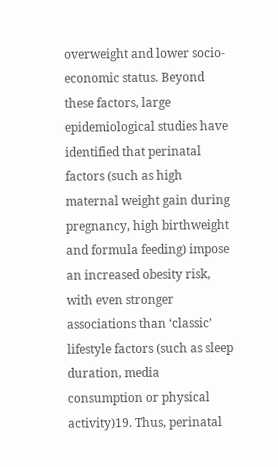overweight and lower socio-economic status. Beyond these factors, large epidemiological studies have identified that perinatal factors (such as high maternal weight gain during pregnancy, high birthweight and formula feeding) impose an increased obesity risk, with even stronger associations than ‘classic’ lifestyle factors (such as sleep duration, media consumption or physical activity)19. Thus, perinatal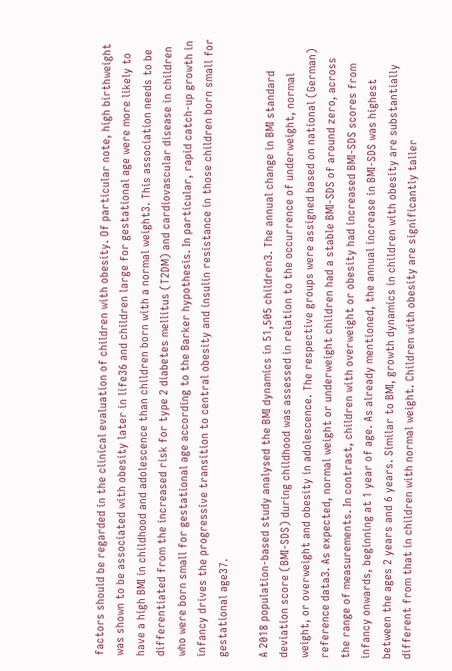factors should be regarded in the clinical evaluation of children with obesity. Of particular note, high birthweight was shown to be associated with obesity later in life36 and children large for gestational age were more likely to have a high BMI in childhood and adolescence than children born with a normal weight3. This association needs to be differentiated from the increased risk for type 2 diabetes mellitus (T2DM) and cardiovascular disease in children who were born small for gestational age according to the Barker hypothesis. In particular, rapid catch-up growth in infancy drives the progressive transition to central obesity and insulin resistance in those children born small for gestational age37.

A 2018 population-based study analysed the BMI dynamics in 51,505 children3. The annual change in BMI standard deviation score (BMI-SDS) during childhood was assessed in relation to the occurrence of underweight, normal weight, or overweight and obesity in adolescence. The respective groups were assigned based on national (German) reference data3. As expected, normal weight or underweight children had a stable BMI-SDS of around zero, across the range of measurements. In contrast, children with overweight or obesity had increased BMI-SDS scores from infancy onwards, beginning at 1 year of age. As already mentioned, the annual increase in BMI-SDS was highest between the ages 2 years and 6 years. Similar to BMI, growth dynamics in children with obesity are substantially different from that in children with normal weight. Children with obesity are significantly taller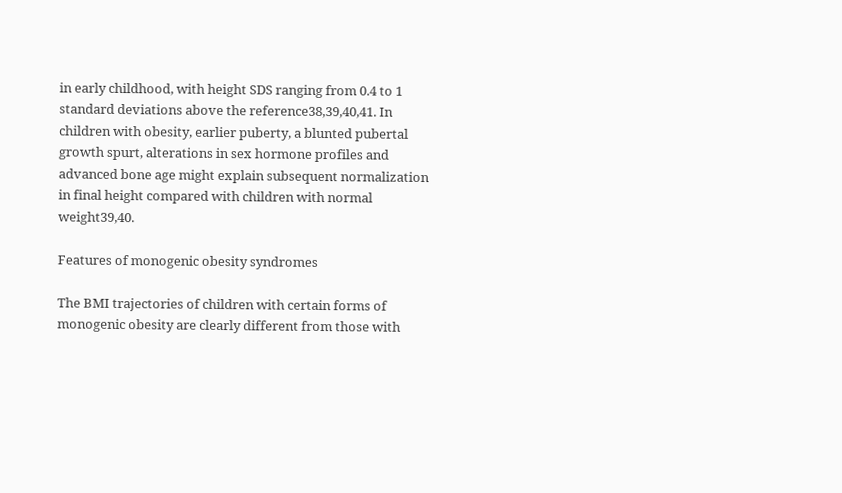in early childhood, with height SDS ranging from 0.4 to 1 standard deviations above the reference38,39,40,41. In children with obesity, earlier puberty, a blunted pubertal growth spurt, alterations in sex hormone profiles and advanced bone age might explain subsequent normalization in final height compared with children with normal weight39,40.

Features of monogenic obesity syndromes

The BMI trajectories of children with certain forms of monogenic obesity are clearly different from those with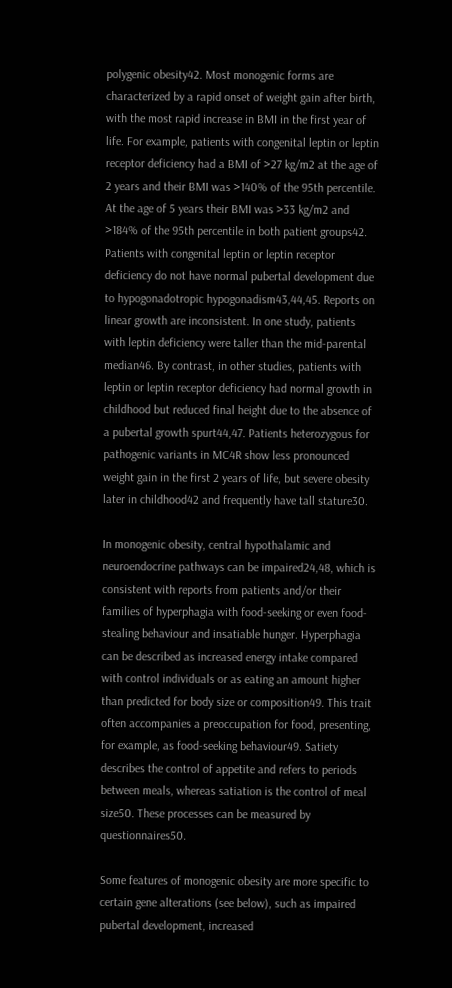polygenic obesity42. Most monogenic forms are characterized by a rapid onset of weight gain after birth, with the most rapid increase in BMI in the first year of life. For example, patients with congenital leptin or leptin receptor deficiency had a BMI of >27 kg/m2 at the age of 2 years and their BMI was >140% of the 95th percentile. At the age of 5 years their BMI was >33 kg/m2 and >184% of the 95th percentile in both patient groups42. Patients with congenital leptin or leptin receptor deficiency do not have normal pubertal development due to hypogonadotropic hypogonadism43,44,45. Reports on linear growth are inconsistent. In one study, patients with leptin deficiency were taller than the mid-parental median46. By contrast, in other studies, patients with leptin or leptin receptor deficiency had normal growth in childhood but reduced final height due to the absence of a pubertal growth spurt44,47. Patients heterozygous for pathogenic variants in MC4R show less pronounced weight gain in the first 2 years of life, but severe obesity later in childhood42 and frequently have tall stature30.

In monogenic obesity, central hypothalamic and neuroendocrine pathways can be impaired24,48, which is consistent with reports from patients and/or their families of hyperphagia with food-seeking or even food-stealing behaviour and insatiable hunger. Hyperphagia can be described as increased energy intake compared with control individuals or as eating an amount higher than predicted for body size or composition49. This trait often accompanies a preoccupation for food, presenting, for example, as food-seeking behaviour49. Satiety describes the control of appetite and refers to periods between meals, whereas satiation is the control of meal size50. These processes can be measured by questionnaires50.

Some features of monogenic obesity are more specific to certain gene alterations (see below), such as impaired pubertal development, increased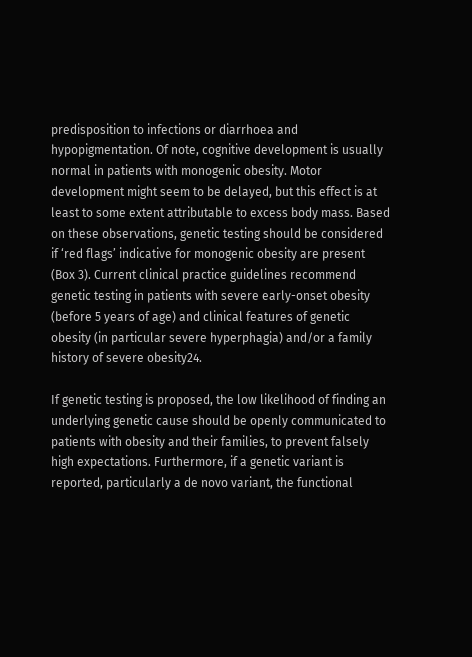predisposition to infections or diarrhoea and hypopigmentation. Of note, cognitive development is usually normal in patients with monogenic obesity. Motor development might seem to be delayed, but this effect is at least to some extent attributable to excess body mass. Based on these observations, genetic testing should be considered if ‘red flags’ indicative for monogenic obesity are present (Box 3). Current clinical practice guidelines recommend genetic testing in patients with severe early-onset obesity (before 5 years of age) and clinical features of genetic obesity (in particular severe hyperphagia) and/or a family history of severe obesity24.

If genetic testing is proposed, the low likelihood of finding an underlying genetic cause should be openly communicated to patients with obesity and their families, to prevent falsely high expectations. Furthermore, if a genetic variant is reported, particularly a de novo variant, the functional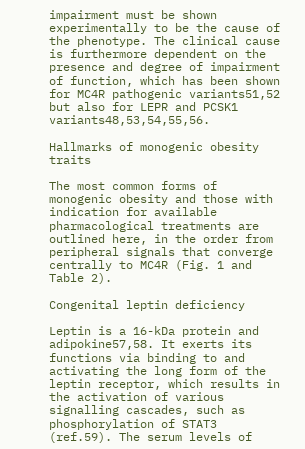impairment must be shown experimentally to be the cause of the phenotype. The clinical cause is furthermore dependent on the presence and degree of impairment of function, which has been shown for MC4R pathogenic variants51,52 but also for LEPR and PCSK1 variants48,53,54,55,56.

Hallmarks of monogenic obesity traits

The most common forms of monogenic obesity and those with indication for available pharmacological treatments are outlined here, in the order from peripheral signals that converge centrally to MC4R (Fig. 1 and Table 2).

Congenital leptin deficiency

Leptin is a 16-kDa protein and adipokine57,58. It exerts its functions via binding to and activating the long form of the leptin receptor, which results in the activation of various signalling cascades, such as phosphorylation of STAT3 (ref.59). The serum levels of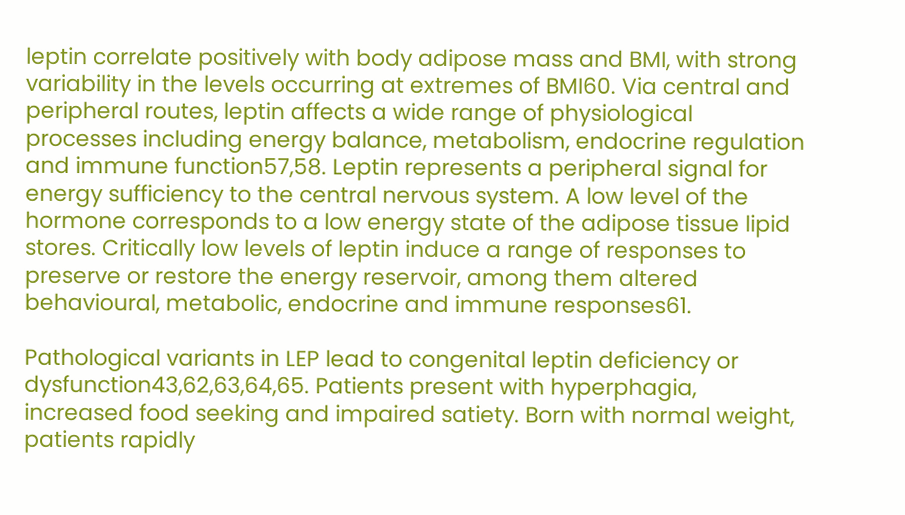leptin correlate positively with body adipose mass and BMI, with strong variability in the levels occurring at extremes of BMI60. Via central and peripheral routes, leptin affects a wide range of physiological processes including energy balance, metabolism, endocrine regulation and immune function57,58. Leptin represents a peripheral signal for energy sufficiency to the central nervous system. A low level of the hormone corresponds to a low energy state of the adipose tissue lipid stores. Critically low levels of leptin induce a range of responses to preserve or restore the energy reservoir, among them altered behavioural, metabolic, endocrine and immune responses61.

Pathological variants in LEP lead to congenital leptin deficiency or dysfunction43,62,63,64,65. Patients present with hyperphagia, increased food seeking and impaired satiety. Born with normal weight, patients rapidly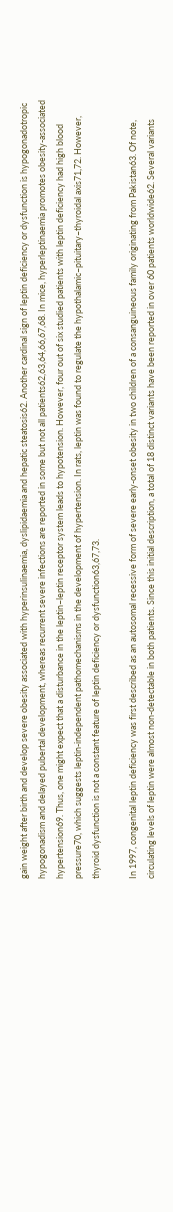gain weight after birth and develop severe obesity associated with hyperinsulinaemia, dyslipidaemia and hepatic steatosis62. Another cardinal sign of leptin deficiency or dysfunction is hypogonadotropic hypogonadism and delayed pubertal development, whereas recurrent severe infections are reported in some but not all patients62,63,64,66,67,68. In mice, hyperleptinaemia promotes obesity-associated hypertension69. Thus, one might expect that a disturbance in the leptin–leptin receptor system leads to hypotension. However, four out of six studied patients with leptin deficiency had high blood pressure70, which suggests leptin-independent pathomechanisms in the development of hypertension. In rats, leptin was found to regulate the hypothalamic–pituitary–thyroidal axis71,72. However, thyroid dysfunction is not a constant feature of leptin deficiency or dysfunction63,67,73.

In 1997, congenital leptin deficiency was first described as an autosomal recessive form of severe early-onset obesity in two children of a consanguineous family originating from Pakistan63. Of note, circulating levels of leptin were almost non-detectable in both patients. Since this initial description, a total of 18 distinct variants have been reported in over 60 patients worldwide62. Several variants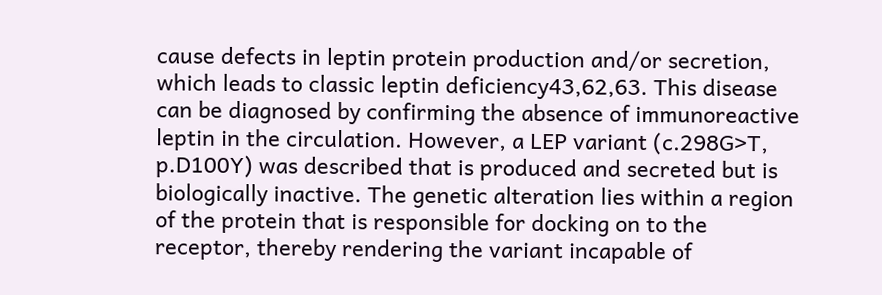cause defects in leptin protein production and/or secretion, which leads to classic leptin deficiency43,62,63. This disease can be diagnosed by confirming the absence of immunoreactive leptin in the circulation. However, a LEP variant (c.298G>T, p.D100Y) was described that is produced and secreted but is biologically inactive. The genetic alteration lies within a region of the protein that is responsible for docking on to the receptor, thereby rendering the variant incapable of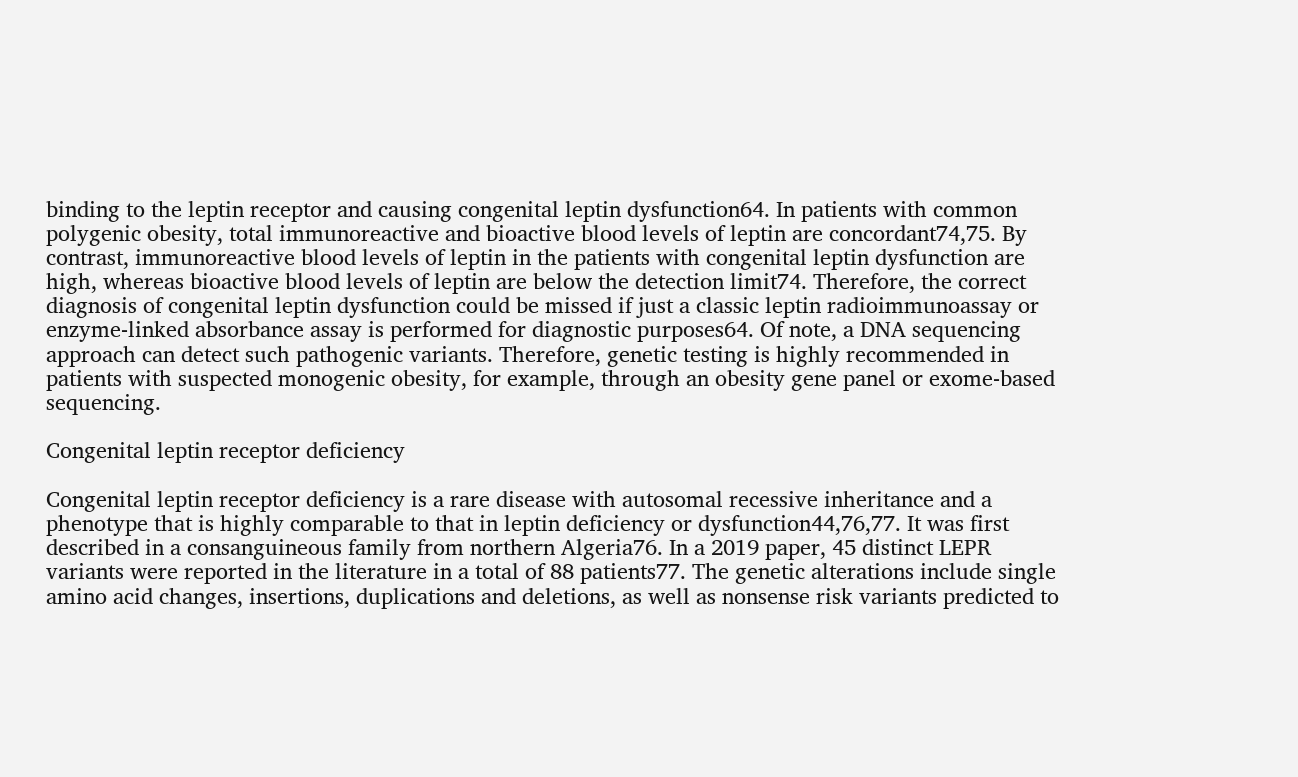binding to the leptin receptor and causing congenital leptin dysfunction64. In patients with common polygenic obesity, total immunoreactive and bioactive blood levels of leptin are concordant74,75. By contrast, immunoreactive blood levels of leptin in the patients with congenital leptin dysfunction are high, whereas bioactive blood levels of leptin are below the detection limit74. Therefore, the correct diagnosis of congenital leptin dysfunction could be missed if just a classic leptin radioimmunoassay or enzyme-linked absorbance assay is performed for diagnostic purposes64. Of note, a DNA sequencing approach can detect such pathogenic variants. Therefore, genetic testing is highly recommended in patients with suspected monogenic obesity, for example, through an obesity gene panel or exome-based sequencing.

Congenital leptin receptor deficiency

Congenital leptin receptor deficiency is a rare disease with autosomal recessive inheritance and a phenotype that is highly comparable to that in leptin deficiency or dysfunction44,76,77. It was first described in a consanguineous family from northern Algeria76. In a 2019 paper, 45 distinct LEPR variants were reported in the literature in a total of 88 patients77. The genetic alterations include single amino acid changes, insertions, duplications and deletions, as well as nonsense risk variants predicted to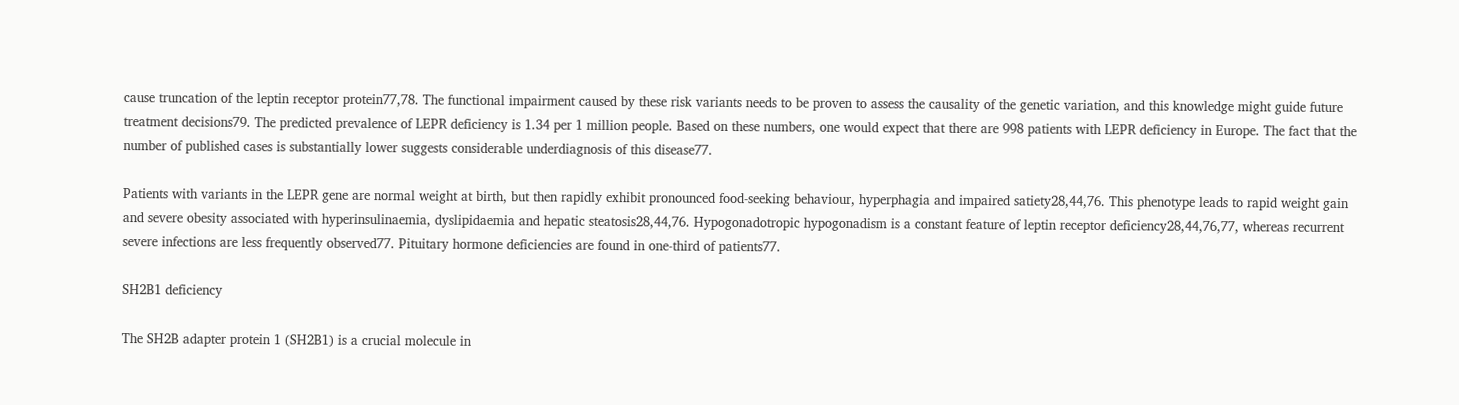cause truncation of the leptin receptor protein77,78. The functional impairment caused by these risk variants needs to be proven to assess the causality of the genetic variation, and this knowledge might guide future treatment decisions79. The predicted prevalence of LEPR deficiency is 1.34 per 1 million people. Based on these numbers, one would expect that there are 998 patients with LEPR deficiency in Europe. The fact that the number of published cases is substantially lower suggests considerable underdiagnosis of this disease77.

Patients with variants in the LEPR gene are normal weight at birth, but then rapidly exhibit pronounced food-seeking behaviour, hyperphagia and impaired satiety28,44,76. This phenotype leads to rapid weight gain and severe obesity associated with hyperinsulinaemia, dyslipidaemia and hepatic steatosis28,44,76. Hypogonadotropic hypogonadism is a constant feature of leptin receptor deficiency28,44,76,77, whereas recurrent severe infections are less frequently observed77. Pituitary hormone deficiencies are found in one-third of patients77.

SH2B1 deficiency

The SH2B adapter protein 1 (SH2B1) is a crucial molecule in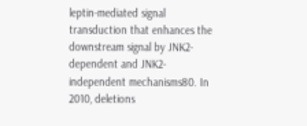leptin-mediated signal transduction that enhances the downstream signal by JNK2-dependent and JNK2-independent mechanisms80. In 2010, deletions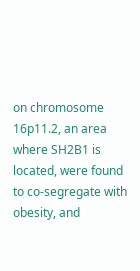on chromosome 16p11.2, an area where SH2B1 is located, were found to co-segregate with obesity, and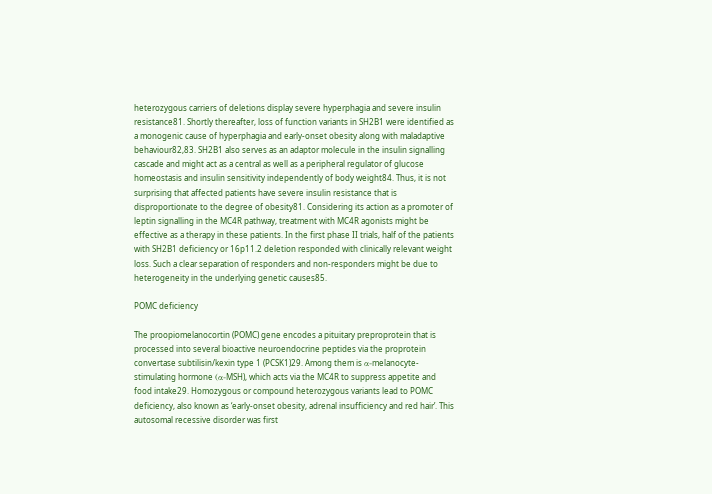heterozygous carriers of deletions display severe hyperphagia and severe insulin resistance81. Shortly thereafter, loss of function variants in SH2B1 were identified as a monogenic cause of hyperphagia and early-onset obesity along with maladaptive behaviour82,83. SH2B1 also serves as an adaptor molecule in the insulin signalling cascade and might act as a central as well as a peripheral regulator of glucose homeostasis and insulin sensitivity independently of body weight84. Thus, it is not surprising that affected patients have severe insulin resistance that is disproportionate to the degree of obesity81. Considering its action as a promoter of leptin signalling in the MC4R pathway, treatment with MC4R agonists might be effective as a therapy in these patients. In the first phase II trials, half of the patients with SH2B1 deficiency or 16p11.2 deletion responded with clinically relevant weight loss. Such a clear separation of responders and non-responders might be due to heterogeneity in the underlying genetic causes85.

POMC deficiency

The proopiomelanocortin (POMC) gene encodes a pituitary preproprotein that is processed into several bioactive neuroendocrine peptides via the proprotein convertase subtilisin/kexin type 1 (PCSK1)29. Among them is α-melanocyte-stimulating hormone (α-MSH), which acts via the MC4R to suppress appetite and food intake29. Homozygous or compound heterozygous variants lead to POMC deficiency, also known as ‘early-onset obesity, adrenal insufficiency and red hair’. This autosomal recessive disorder was first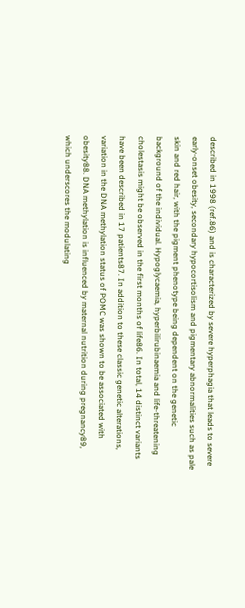described in 1998 (ref.86) and is characterized by severe hyperphagia that leads to severe early-onset obesity, secondary hypocortisolism and pigmentary abnormalities such as pale skin and red hair, with the pigment phenotype being dependent on the genetic background of the individual. Hypoglycaemia, hyperbilirubinaemia and life-threatening cholestasis might be observed in the first months of life86. In total, 14 distinct variants have been described in 17 patients87. In addition to these classic genetic alterations, variation in the DNA methylation status of POMC was shown to be associated with obesity88. DNA methylation is influenced by maternal nutrition during pregnancy89, which underscores the modulating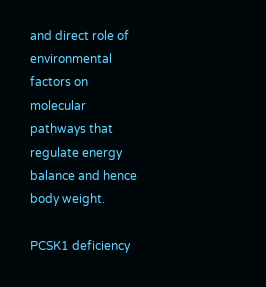and direct role of environmental factors on molecular pathways that regulate energy balance and hence body weight.

PCSK1 deficiency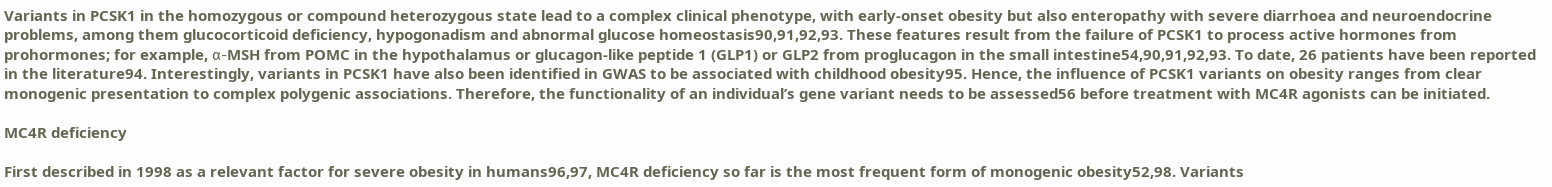Variants in PCSK1 in the homozygous or compound heterozygous state lead to a complex clinical phenotype, with early-onset obesity but also enteropathy with severe diarrhoea and neuroendocrine problems, among them glucocorticoid deficiency, hypogonadism and abnormal glucose homeostasis90,91,92,93. These features result from the failure of PCSK1 to process active hormones from prohormones; for example, α-MSH from POMC in the hypothalamus or glucagon-like peptide 1 (GLP1) or GLP2 from proglucagon in the small intestine54,90,91,92,93. To date, 26 patients have been reported in the literature94. Interestingly, variants in PCSK1 have also been identified in GWAS to be associated with childhood obesity95. Hence, the influence of PCSK1 variants on obesity ranges from clear monogenic presentation to complex polygenic associations. Therefore, the functionality of an individual’s gene variant needs to be assessed56 before treatment with MC4R agonists can be initiated.

MC4R deficiency

First described in 1998 as a relevant factor for severe obesity in humans96,97, MC4R deficiency so far is the most frequent form of monogenic obesity52,98. Variants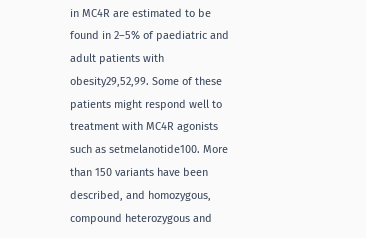in MC4R are estimated to be found in 2–5% of paediatric and adult patients with obesity29,52,99. Some of these patients might respond well to treatment with MC4R agonists such as setmelanotide100. More than 150 variants have been described, and homozygous, compound heterozygous and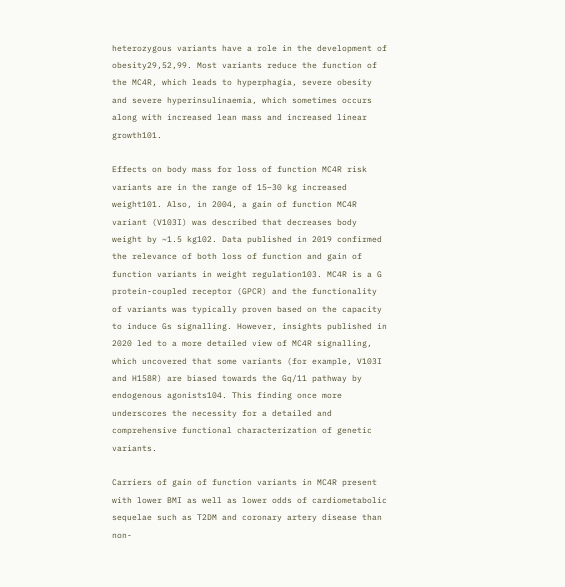heterozygous variants have a role in the development of obesity29,52,99. Most variants reduce the function of the MC4R, which leads to hyperphagia, severe obesity and severe hyperinsulinaemia, which sometimes occurs along with increased lean mass and increased linear growth101.

Effects on body mass for loss of function MC4R risk variants are in the range of 15–30 kg increased weight101. Also, in 2004, a gain of function MC4R variant (V103I) was described that decreases body weight by ~1.5 kg102. Data published in 2019 confirmed the relevance of both loss of function and gain of function variants in weight regulation103. MC4R is a G protein-coupled receptor (GPCR) and the functionality of variants was typically proven based on the capacity to induce Gs signalling. However, insights published in 2020 led to a more detailed view of MC4R signalling, which uncovered that some variants (for example, V103I and H158R) are biased towards the Gq/11 pathway by endogenous agonists104. This finding once more underscores the necessity for a detailed and comprehensive functional characterization of genetic variants.

Carriers of gain of function variants in MC4R present with lower BMI as well as lower odds of cardiometabolic sequelae such as T2DM and coronary artery disease than non-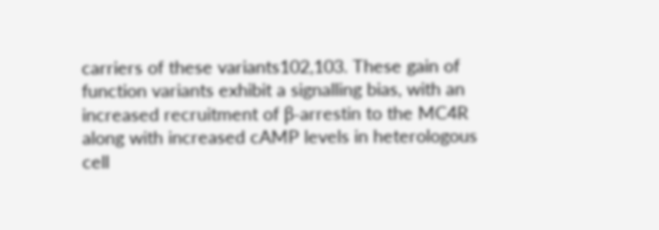carriers of these variants102,103. These gain of function variants exhibit a signalling bias, with an increased recruitment of β-arrestin to the MC4R along with increased cAMP levels in heterologous cell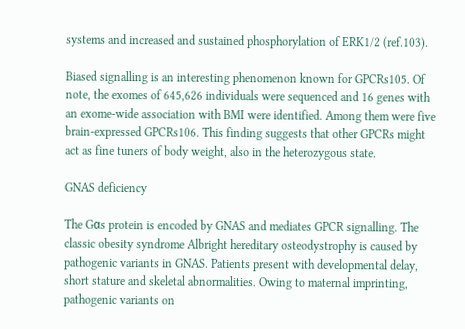systems and increased and sustained phosphorylation of ERK1/2 (ref.103).

Biased signalling is an interesting phenomenon known for GPCRs105. Of note, the exomes of 645,626 individuals were sequenced and 16 genes with an exome-wide association with BMI were identified. Among them were five brain-expressed GPCRs106. This finding suggests that other GPCRs might act as fine tuners of body weight, also in the heterozygous state.

GNAS deficiency

The Gαs protein is encoded by GNAS and mediates GPCR signalling. The classic obesity syndrome Albright hereditary osteodystrophy is caused by pathogenic variants in GNAS. Patients present with developmental delay, short stature and skeletal abnormalities. Owing to maternal imprinting, pathogenic variants on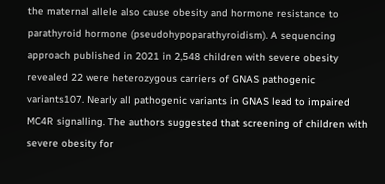the maternal allele also cause obesity and hormone resistance to parathyroid hormone (pseudohypoparathyroidism). A sequencing approach published in 2021 in 2,548 children with severe obesity revealed 22 were heterozygous carriers of GNAS pathogenic variants107. Nearly all pathogenic variants in GNAS lead to impaired MC4R signalling. The authors suggested that screening of children with severe obesity for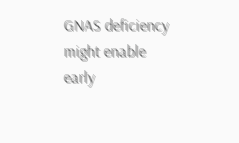GNAS deficiency might enable early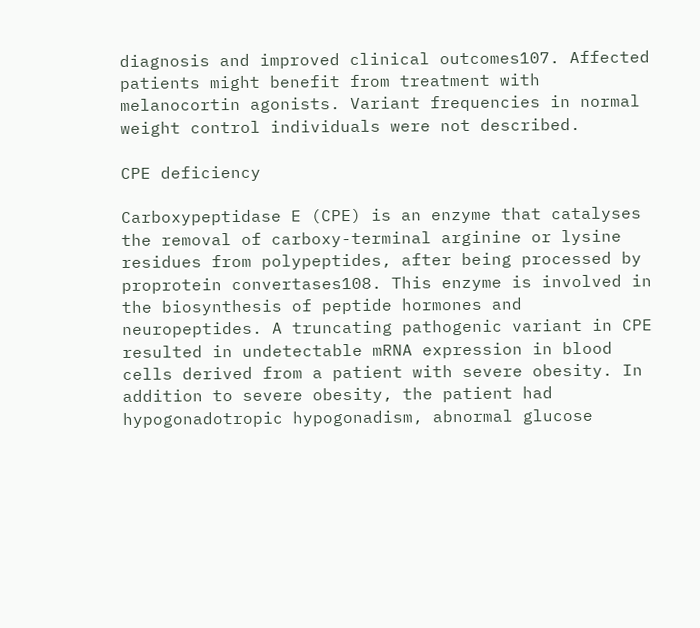diagnosis and improved clinical outcomes107. Affected patients might benefit from treatment with melanocortin agonists. Variant frequencies in normal weight control individuals were not described.

CPE deficiency

Carboxypeptidase E (CPE) is an enzyme that catalyses the removal of carboxy-terminal arginine or lysine residues from polypeptides, after being processed by proprotein convertases108. This enzyme is involved in the biosynthesis of peptide hormones and neuropeptides. A truncating pathogenic variant in CPE resulted in undetectable mRNA expression in blood cells derived from a patient with severe obesity. In addition to severe obesity, the patient had hypogonadotropic hypogonadism, abnormal glucose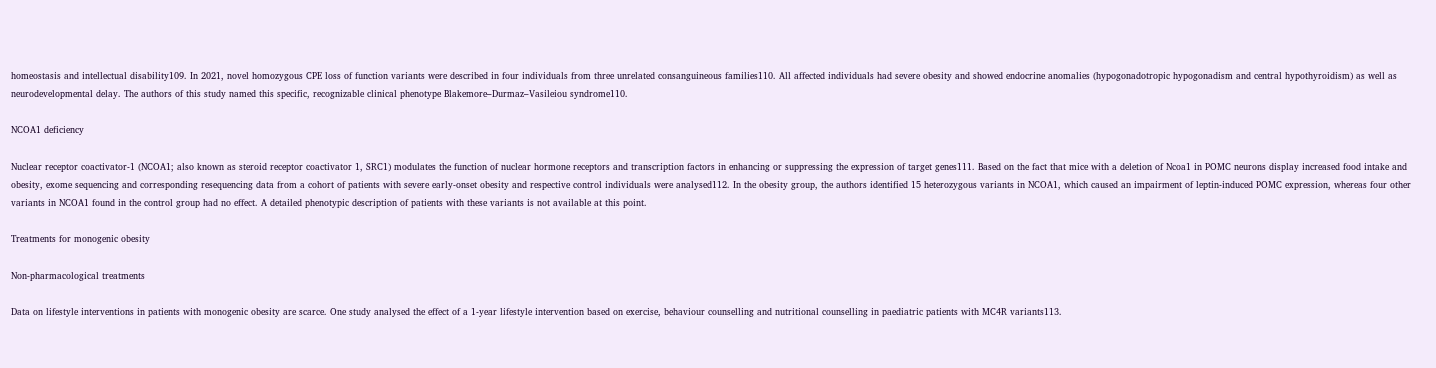homeostasis and intellectual disability109. In 2021, novel homozygous CPE loss of function variants were described in four individuals from three unrelated consanguineous families110. All affected individuals had severe obesity and showed endocrine anomalies (hypogonadotropic hypogonadism and central hypothyroidism) as well as neurodevelopmental delay. The authors of this study named this specific, recognizable clinical phenotype Blakemore–Durmaz–Vasileiou syndrome110.

NCOA1 deficiency

Nuclear receptor coactivator-1 (NCOA1; also known as steroid receptor coactivator 1, SRC1) modulates the function of nuclear hormone receptors and transcription factors in enhancing or suppressing the expression of target genes111. Based on the fact that mice with a deletion of Ncoa1 in POMC neurons display increased food intake and obesity, exome sequencing and corresponding resequencing data from a cohort of patients with severe early-onset obesity and respective control individuals were analysed112. In the obesity group, the authors identified 15 heterozygous variants in NCOA1, which caused an impairment of leptin-induced POMC expression, whereas four other variants in NCOA1 found in the control group had no effect. A detailed phenotypic description of patients with these variants is not available at this point.

Treatments for monogenic obesity

Non-pharmacological treatments

Data on lifestyle interventions in patients with monogenic obesity are scarce. One study analysed the effect of a 1-year lifestyle intervention based on exercise, behaviour counselling and nutritional counselling in paediatric patients with MC4R variants113.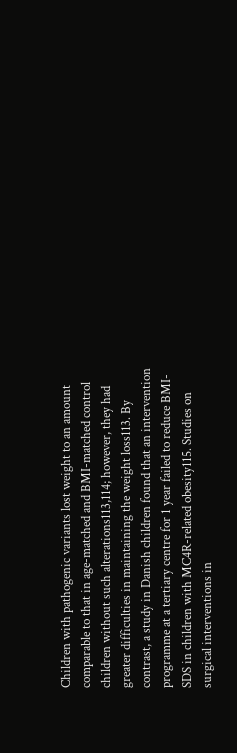Children with pathogenic variants lost weight to an amount comparable to that in age-matched and BMI-matched control children without such alterations113,114; however, they had greater difficulties in maintaining the weight loss113. By contrast, a study in Danish children found that an intervention programme at a tertiary centre for 1 year failed to reduce BMI-SDS in children with MC4R-related obesity115. Studies on surgical interventions in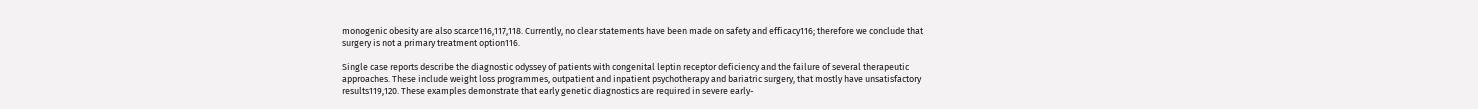monogenic obesity are also scarce116,117,118. Currently, no clear statements have been made on safety and efficacy116; therefore we conclude that surgery is not a primary treatment option116.

Single case reports describe the diagnostic odyssey of patients with congenital leptin receptor deficiency and the failure of several therapeutic approaches. These include weight loss programmes, outpatient and inpatient psychotherapy and bariatric surgery, that mostly have unsatisfactory results119,120. These examples demonstrate that early genetic diagnostics are required in severe early-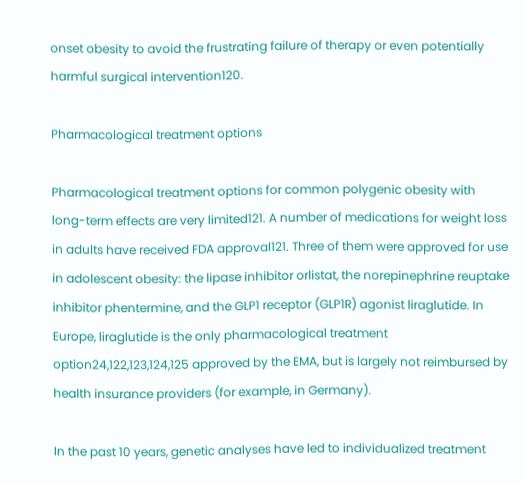onset obesity to avoid the frustrating failure of therapy or even potentially harmful surgical intervention120.

Pharmacological treatment options

Pharmacological treatment options for common polygenic obesity with long-term effects are very limited121. A number of medications for weight loss in adults have received FDA approval121. Three of them were approved for use in adolescent obesity: the lipase inhibitor orlistat, the norepinephrine reuptake inhibitor phentermine, and the GLP1 receptor (GLP1R) agonist liraglutide. In Europe, liraglutide is the only pharmacological treatment option24,122,123,124,125 approved by the EMA, but is largely not reimbursed by health insurance providers (for example, in Germany).

In the past 10 years, genetic analyses have led to individualized treatment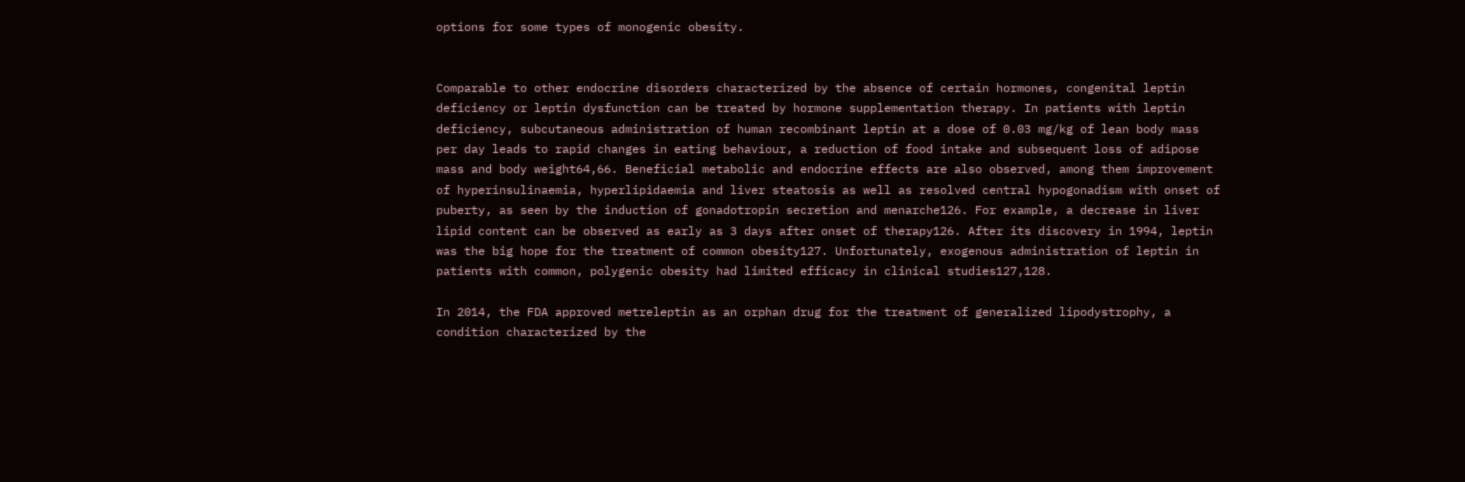options for some types of monogenic obesity.


Comparable to other endocrine disorders characterized by the absence of certain hormones, congenital leptin deficiency or leptin dysfunction can be treated by hormone supplementation therapy. In patients with leptin deficiency, subcutaneous administration of human recombinant leptin at a dose of 0.03 mg/kg of lean body mass per day leads to rapid changes in eating behaviour, a reduction of food intake and subsequent loss of adipose mass and body weight64,66. Beneficial metabolic and endocrine effects are also observed, among them improvement of hyperinsulinaemia, hyperlipidaemia and liver steatosis as well as resolved central hypogonadism with onset of puberty, as seen by the induction of gonadotropin secretion and menarche126. For example, a decrease in liver lipid content can be observed as early as 3 days after onset of therapy126. After its discovery in 1994, leptin was the big hope for the treatment of common obesity127. Unfortunately, exogenous administration of leptin in patients with common, polygenic obesity had limited efficacy in clinical studies127,128.

In 2014, the FDA approved metreleptin as an orphan drug for the treatment of generalized lipodystrophy, a condition characterized by the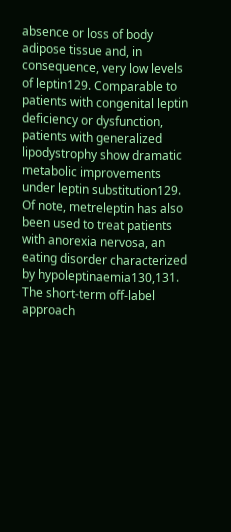absence or loss of body adipose tissue and, in consequence, very low levels of leptin129. Comparable to patients with congenital leptin deficiency or dysfunction, patients with generalized lipodystrophy show dramatic metabolic improvements under leptin substitution129. Of note, metreleptin has also been used to treat patients with anorexia nervosa, an eating disorder characterized by hypoleptinaemia130,131. The short-term off-label approach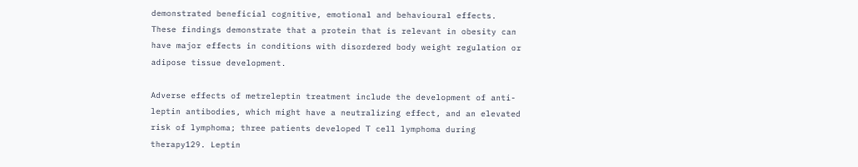demonstrated beneficial cognitive, emotional and behavioural effects. These findings demonstrate that a protein that is relevant in obesity can have major effects in conditions with disordered body weight regulation or adipose tissue development.

Adverse effects of metreleptin treatment include the development of anti-leptin antibodies, which might have a neutralizing effect, and an elevated risk of lymphoma; three patients developed T cell lymphoma during therapy129. Leptin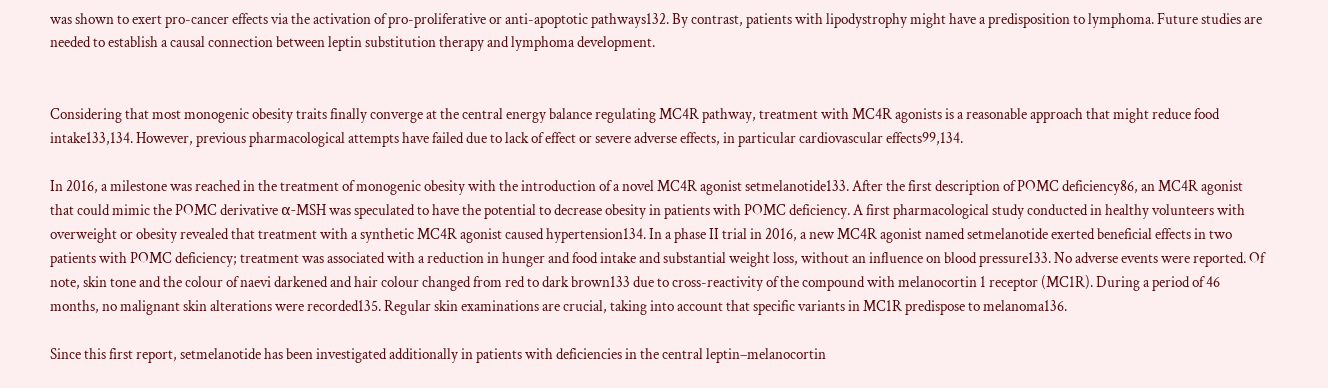was shown to exert pro-cancer effects via the activation of pro-proliferative or anti-apoptotic pathways132. By contrast, patients with lipodystrophy might have a predisposition to lymphoma. Future studies are needed to establish a causal connection between leptin substitution therapy and lymphoma development.


Considering that most monogenic obesity traits finally converge at the central energy balance regulating MC4R pathway, treatment with MC4R agonists is a reasonable approach that might reduce food intake133,134. However, previous pharmacological attempts have failed due to lack of effect or severe adverse effects, in particular cardiovascular effects99,134.

In 2016, a milestone was reached in the treatment of monogenic obesity with the introduction of a novel MC4R agonist setmelanotide133. After the first description of POMC deficiency86, an MC4R agonist that could mimic the POMC derivative α-MSH was speculated to have the potential to decrease obesity in patients with POMC deficiency. A first pharmacological study conducted in healthy volunteers with overweight or obesity revealed that treatment with a synthetic MC4R agonist caused hypertension134. In a phase II trial in 2016, a new MC4R agonist named setmelanotide exerted beneficial effects in two patients with POMC deficiency; treatment was associated with a reduction in hunger and food intake and substantial weight loss, without an influence on blood pressure133. No adverse events were reported. Of note, skin tone and the colour of naevi darkened and hair colour changed from red to dark brown133 due to cross-reactivity of the compound with melanocortin 1 receptor (MC1R). During a period of 46 months, no malignant skin alterations were recorded135. Regular skin examinations are crucial, taking into account that specific variants in MC1R predispose to melanoma136.

Since this first report, setmelanotide has been investigated additionally in patients with deficiencies in the central leptin–melanocortin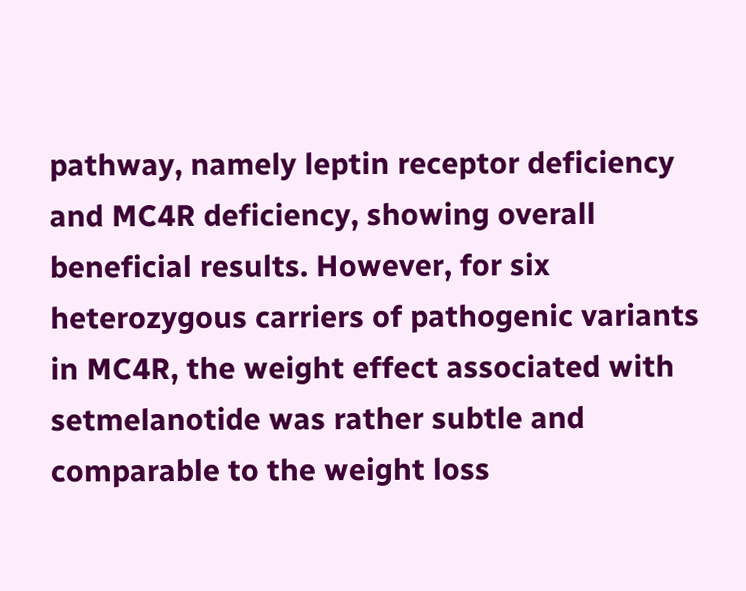pathway, namely leptin receptor deficiency and MC4R deficiency, showing overall beneficial results. However, for six heterozygous carriers of pathogenic variants in MC4R, the weight effect associated with setmelanotide was rather subtle and comparable to the weight loss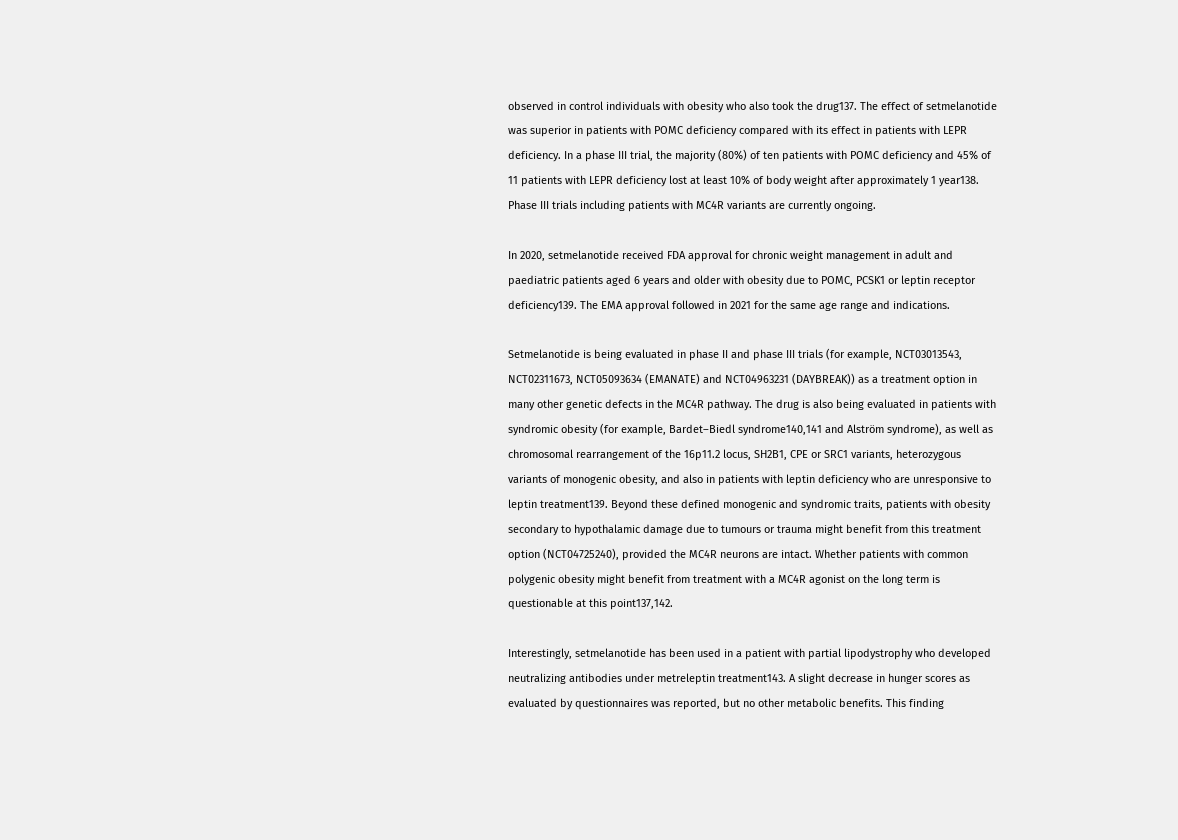observed in control individuals with obesity who also took the drug137. The effect of setmelanotide was superior in patients with POMC deficiency compared with its effect in patients with LEPR deficiency. In a phase III trial, the majority (80%) of ten patients with POMC deficiency and 45% of 11 patients with LEPR deficiency lost at least 10% of body weight after approximately 1 year138. Phase III trials including patients with MC4R variants are currently ongoing.

In 2020, setmelanotide received FDA approval for chronic weight management in adult and paediatric patients aged 6 years and older with obesity due to POMC, PCSK1 or leptin receptor deficiency139. The EMA approval followed in 2021 for the same age range and indications.

Setmelanotide is being evaluated in phase II and phase III trials (for example, NCT03013543, NCT02311673, NCT05093634 (EMANATE) and NCT04963231 (DAYBREAK)) as a treatment option in many other genetic defects in the MC4R pathway. The drug is also being evaluated in patients with syndromic obesity (for example, Bardet–Biedl syndrome140,141 and Alström syndrome), as well as chromosomal rearrangement of the 16p11.2 locus, SH2B1, CPE or SRC1 variants, heterozygous variants of monogenic obesity, and also in patients with leptin deficiency who are unresponsive to leptin treatment139. Beyond these defined monogenic and syndromic traits, patients with obesity secondary to hypothalamic damage due to tumours or trauma might benefit from this treatment option (NCT04725240), provided the MC4R neurons are intact. Whether patients with common polygenic obesity might benefit from treatment with a MC4R agonist on the long term is questionable at this point137,142.

Interestingly, setmelanotide has been used in a patient with partial lipodystrophy who developed neutralizing antibodies under metreleptin treatment143. A slight decrease in hunger scores as evaluated by questionnaires was reported, but no other metabolic benefits. This finding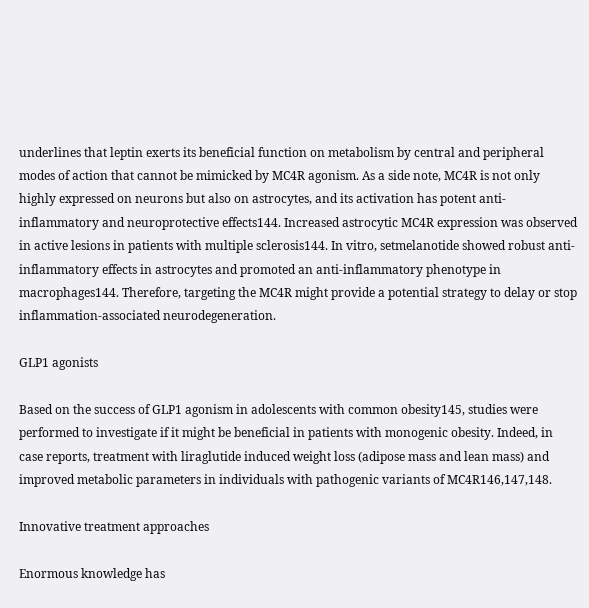underlines that leptin exerts its beneficial function on metabolism by central and peripheral modes of action that cannot be mimicked by MC4R agonism. As a side note, MC4R is not only highly expressed on neurons but also on astrocytes, and its activation has potent anti-inflammatory and neuroprotective effects144. Increased astrocytic MC4R expression was observed in active lesions in patients with multiple sclerosis144. In vitro, setmelanotide showed robust anti-inflammatory effects in astrocytes and promoted an anti-inflammatory phenotype in macrophages144. Therefore, targeting the MC4R might provide a potential strategy to delay or stop inflammation-associated neurodegeneration.

GLP1 agonists

Based on the success of GLP1 agonism in adolescents with common obesity145, studies were performed to investigate if it might be beneficial in patients with monogenic obesity. Indeed, in case reports, treatment with liraglutide induced weight loss (adipose mass and lean mass) and improved metabolic parameters in individuals with pathogenic variants of MC4R146,147,148.

Innovative treatment approaches

Enormous knowledge has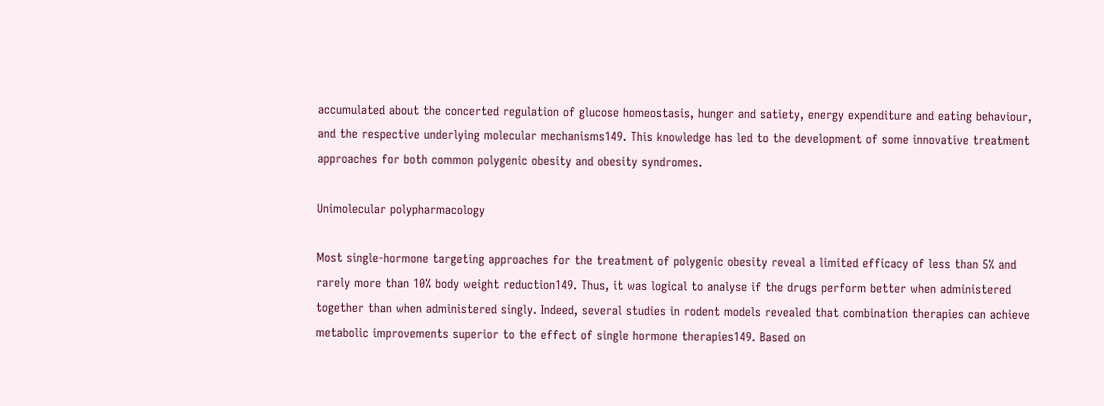accumulated about the concerted regulation of glucose homeostasis, hunger and satiety, energy expenditure and eating behaviour, and the respective underlying molecular mechanisms149. This knowledge has led to the development of some innovative treatment approaches for both common polygenic obesity and obesity syndromes.

Unimolecular polypharmacology

Most single-hormone targeting approaches for the treatment of polygenic obesity reveal a limited efficacy of less than 5% and rarely more than 10% body weight reduction149. Thus, it was logical to analyse if the drugs perform better when administered together than when administered singly. Indeed, several studies in rodent models revealed that combination therapies can achieve metabolic improvements superior to the effect of single hormone therapies149. Based on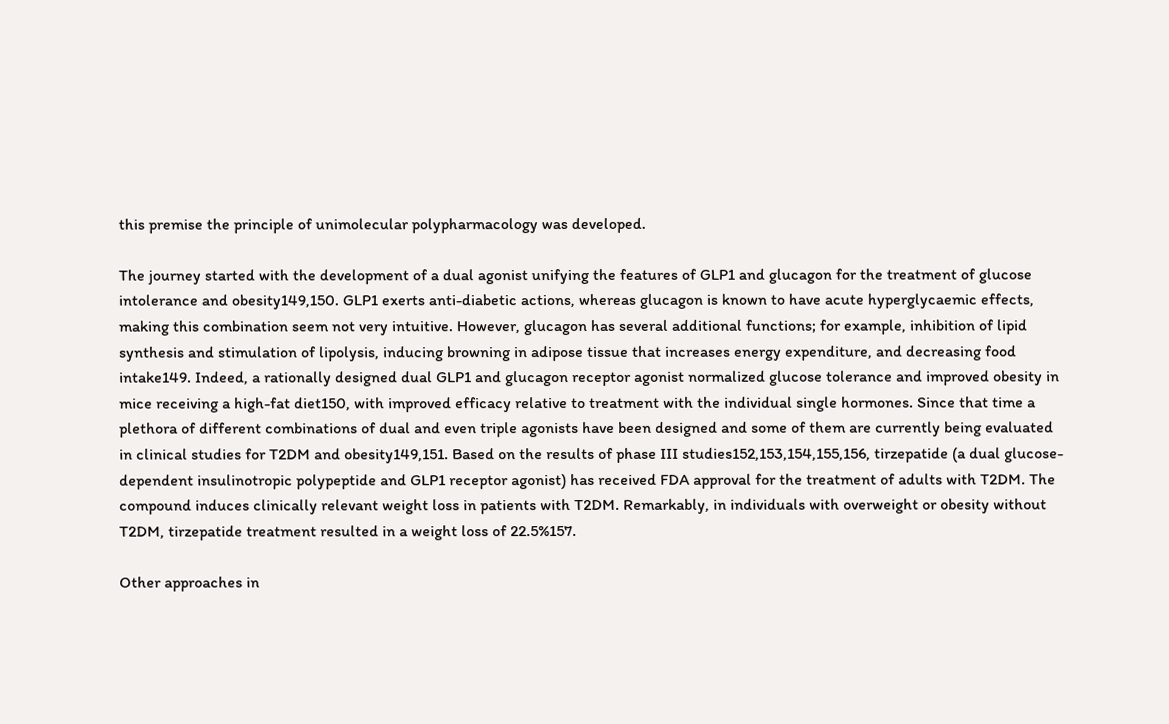this premise the principle of unimolecular polypharmacology was developed.

The journey started with the development of a dual agonist unifying the features of GLP1 and glucagon for the treatment of glucose intolerance and obesity149,150. GLP1 exerts anti-diabetic actions, whereas glucagon is known to have acute hyperglycaemic effects, making this combination seem not very intuitive. However, glucagon has several additional functions; for example, inhibition of lipid synthesis and stimulation of lipolysis, inducing browning in adipose tissue that increases energy expenditure, and decreasing food intake149. Indeed, a rationally designed dual GLP1 and glucagon receptor agonist normalized glucose tolerance and improved obesity in mice receiving a high-fat diet150, with improved efficacy relative to treatment with the individual single hormones. Since that time a plethora of different combinations of dual and even triple agonists have been designed and some of them are currently being evaluated in clinical studies for T2DM and obesity149,151. Based on the results of phase III studies152,153,154,155,156, tirzepatide (a dual glucose-dependent insulinotropic polypeptide and GLP1 receptor agonist) has received FDA approval for the treatment of adults with T2DM. The compound induces clinically relevant weight loss in patients with T2DM. Remarkably, in individuals with overweight or obesity without T2DM, tirzepatide treatment resulted in a weight loss of 22.5%157.

Other approaches in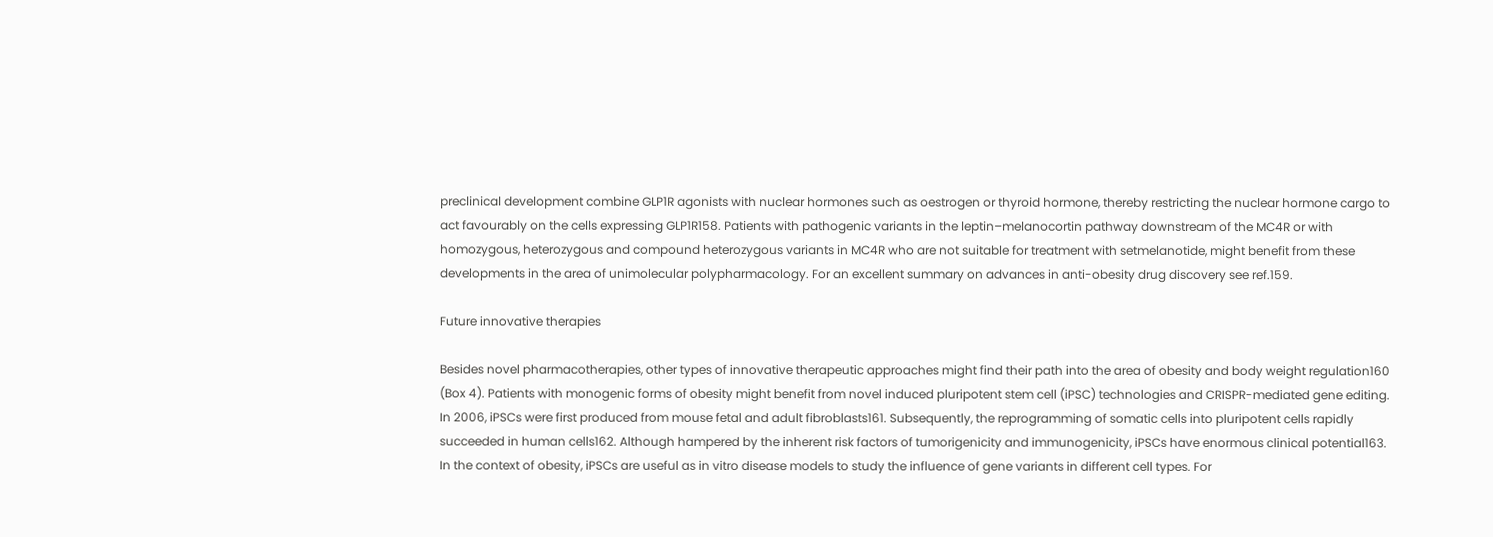preclinical development combine GLP1R agonists with nuclear hormones such as oestrogen or thyroid hormone, thereby restricting the nuclear hormone cargo to act favourably on the cells expressing GLP1R158. Patients with pathogenic variants in the leptin–melanocortin pathway downstream of the MC4R or with homozygous, heterozygous and compound heterozygous variants in MC4R who are not suitable for treatment with setmelanotide, might benefit from these developments in the area of unimolecular polypharmacology. For an excellent summary on advances in anti-obesity drug discovery see ref.159.

Future innovative therapies

Besides novel pharmacotherapies, other types of innovative therapeutic approaches might find their path into the area of obesity and body weight regulation160 (Box 4). Patients with monogenic forms of obesity might benefit from novel induced pluripotent stem cell (iPSC) technologies and CRISPR-mediated gene editing. In 2006, iPSCs were first produced from mouse fetal and adult fibroblasts161. Subsequently, the reprogramming of somatic cells into pluripotent cells rapidly succeeded in human cells162. Although hampered by the inherent risk factors of tumorigenicity and immunogenicity, iPSCs have enormous clinical potential163. In the context of obesity, iPSCs are useful as in vitro disease models to study the influence of gene variants in different cell types. For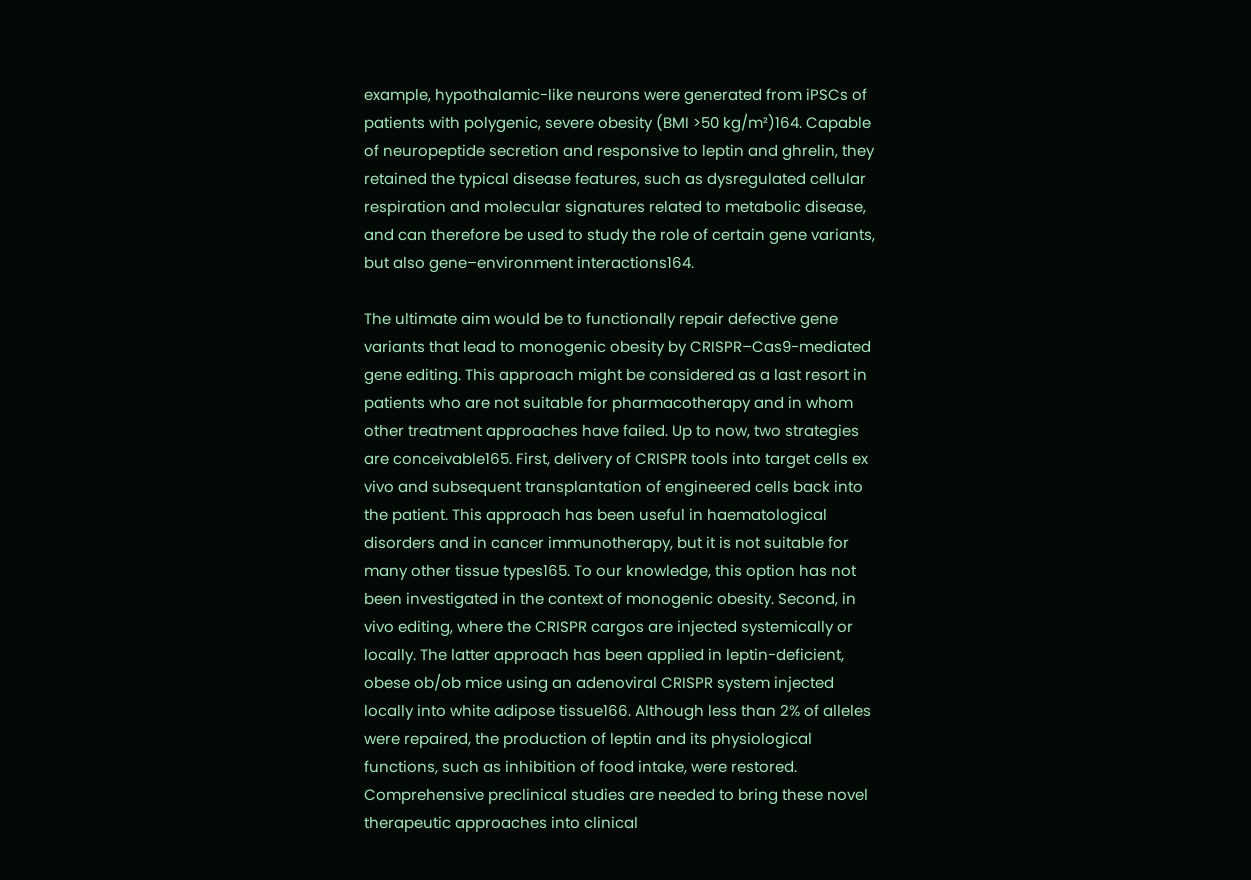example, hypothalamic-like neurons were generated from iPSCs of patients with polygenic, severe obesity (BMI >50 kg/m²)164. Capable of neuropeptide secretion and responsive to leptin and ghrelin, they retained the typical disease features, such as dysregulated cellular respiration and molecular signatures related to metabolic disease, and can therefore be used to study the role of certain gene variants, but also gene–environment interactions164.

The ultimate aim would be to functionally repair defective gene variants that lead to monogenic obesity by CRISPR–Cas9-mediated gene editing. This approach might be considered as a last resort in patients who are not suitable for pharmacotherapy and in whom other treatment approaches have failed. Up to now, two strategies are conceivable165. First, delivery of CRISPR tools into target cells ex vivo and subsequent transplantation of engineered cells back into the patient. This approach has been useful in haematological disorders and in cancer immunotherapy, but it is not suitable for many other tissue types165. To our knowledge, this option has not been investigated in the context of monogenic obesity. Second, in vivo editing, where the CRISPR cargos are injected systemically or locally. The latter approach has been applied in leptin-deficient, obese ob/ob mice using an adenoviral CRISPR system injected locally into white adipose tissue166. Although less than 2% of alleles were repaired, the production of leptin and its physiological functions, such as inhibition of food intake, were restored. Comprehensive preclinical studies are needed to bring these novel therapeutic approaches into clinical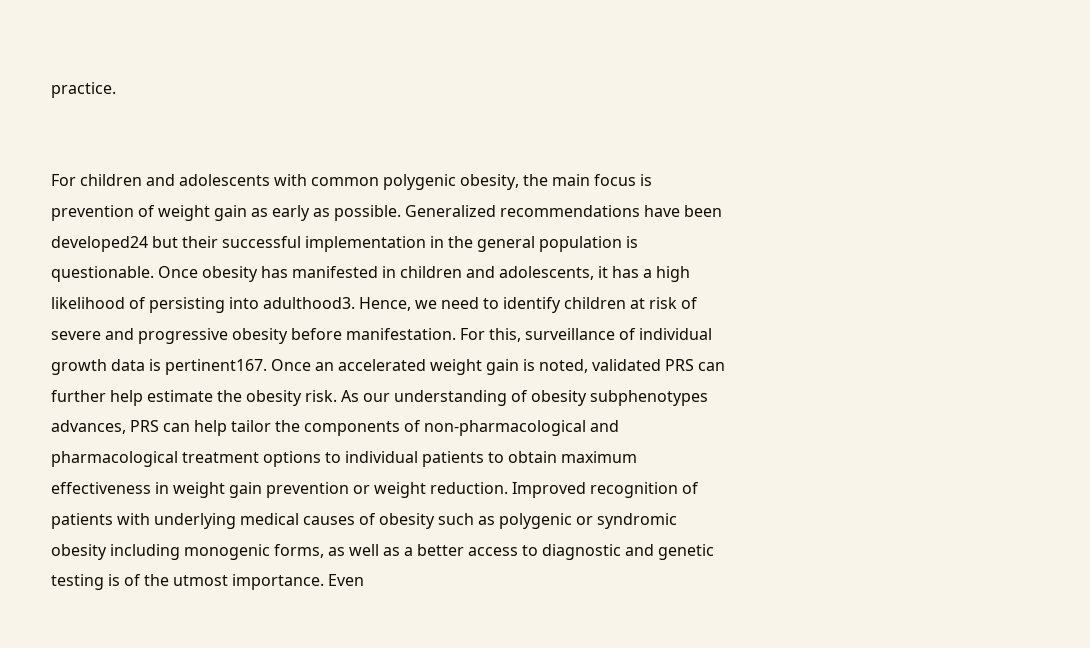practice.


For children and adolescents with common polygenic obesity, the main focus is prevention of weight gain as early as possible. Generalized recommendations have been developed24 but their successful implementation in the general population is questionable. Once obesity has manifested in children and adolescents, it has a high likelihood of persisting into adulthood3. Hence, we need to identify children at risk of severe and progressive obesity before manifestation. For this, surveillance of individual growth data is pertinent167. Once an accelerated weight gain is noted, validated PRS can further help estimate the obesity risk. As our understanding of obesity subphenotypes advances, PRS can help tailor the components of non-pharmacological and pharmacological treatment options to individual patients to obtain maximum effectiveness in weight gain prevention or weight reduction. Improved recognition of patients with underlying medical causes of obesity such as polygenic or syndromic obesity including monogenic forms, as well as a better access to diagnostic and genetic testing is of the utmost importance. Even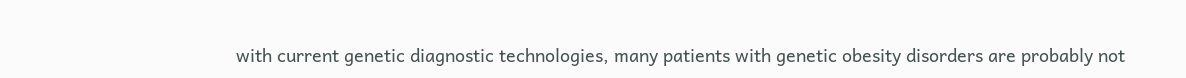with current genetic diagnostic technologies, many patients with genetic obesity disorders are probably not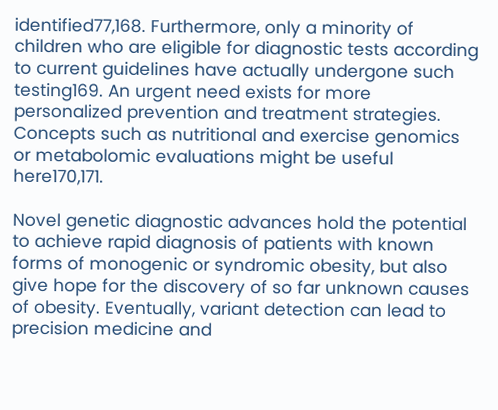identified77,168. Furthermore, only a minority of children who are eligible for diagnostic tests according to current guidelines have actually undergone such testing169. An urgent need exists for more personalized prevention and treatment strategies. Concepts such as nutritional and exercise genomics or metabolomic evaluations might be useful here170,171.

Novel genetic diagnostic advances hold the potential to achieve rapid diagnosis of patients with known forms of monogenic or syndromic obesity, but also give hope for the discovery of so far unknown causes of obesity. Eventually, variant detection can lead to precision medicine and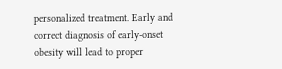personalized treatment. Early and correct diagnosis of early-onset obesity will lead to proper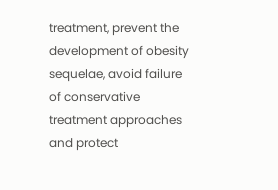treatment, prevent the development of obesity sequelae, avoid failure of conservative treatment approaches and protect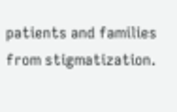patients and families from stigmatization.